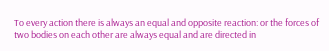To every action there is always an equal and opposite reaction: or the forces of two bodies on each other are always equal and are directed in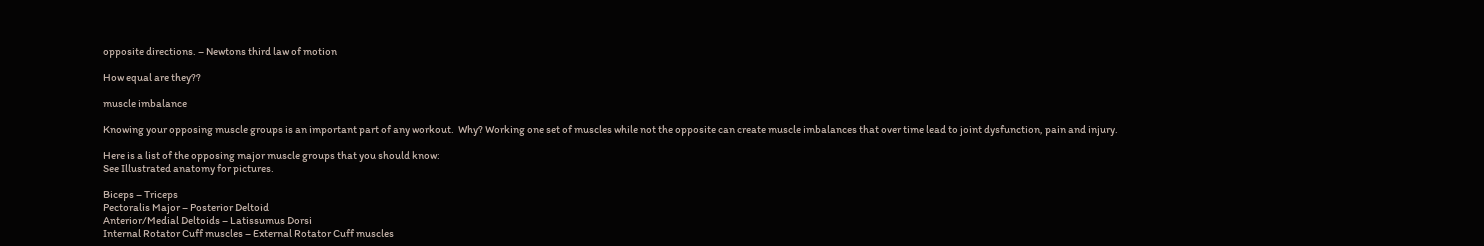opposite directions. – Newtons third law of motion

How equal are they??

muscle imbalance

Knowing your opposing muscle groups is an important part of any workout.  Why? Working one set of muscles while not the opposite can create muscle imbalances that over time lead to joint dysfunction, pain and injury.

Here is a list of the opposing major muscle groups that you should know:
See Illustrated anatomy for pictures.

Biceps – Triceps
Pectoralis Major – Posterior Deltoid
Anterior/Medial Deltoids – Latissumus Dorsi
Internal Rotator Cuff muscles – External Rotator Cuff muscles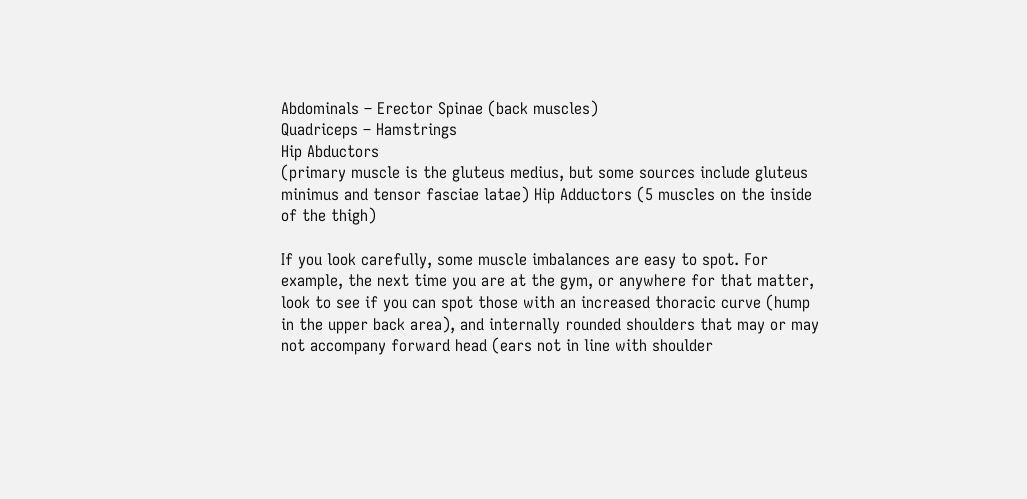Abdominals – Erector Spinae (back muscles)
Quadriceps – Hamstrings
Hip Abductors
(primary muscle is the gluteus medius, but some sources include gluteus minimus and tensor fasciae latae) Hip Adductors (5 muscles on the inside of the thigh)

If you look carefully, some muscle imbalances are easy to spot. For example, the next time you are at the gym, or anywhere for that matter, look to see if you can spot those with an increased thoracic curve (hump in the upper back area), and internally rounded shoulders that may or may not accompany forward head (ears not in line with shoulder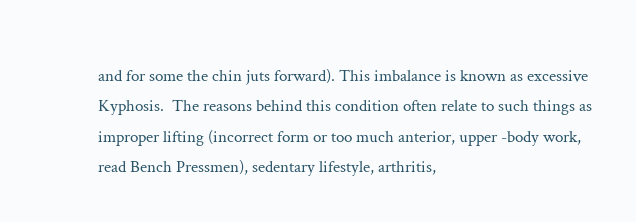and for some the chin juts forward). This imbalance is known as excessive Kyphosis.  The reasons behind this condition often relate to such things as improper lifting (incorrect form or too much anterior, upper -body work, read Bench Pressmen), sedentary lifestyle, arthritis,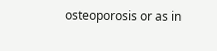osteoporosis or as in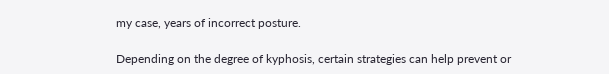my case, years of incorrect posture.

Depending on the degree of kyphosis, certain strategies can help prevent or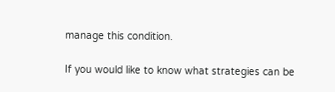manage this condition.

If you would like to know what strategies can be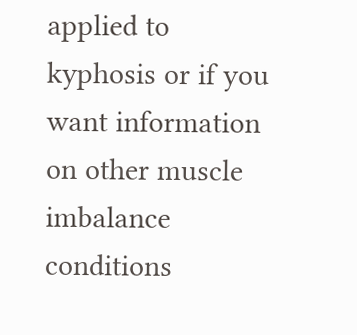applied to kyphosis or if you want information on other muscle imbalance conditions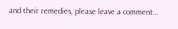and their remedies, please leave a comment…